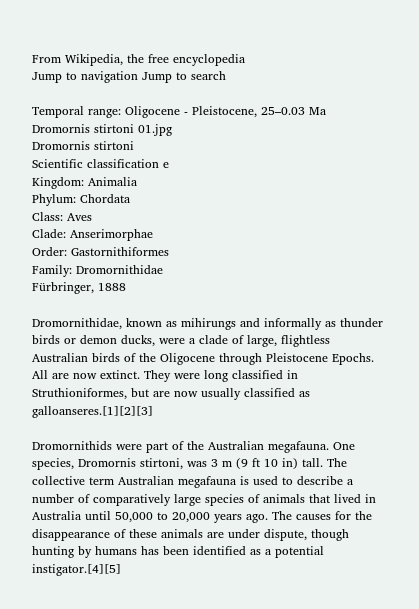From Wikipedia, the free encyclopedia
Jump to navigation Jump to search

Temporal range: Oligocene - Pleistocene, 25–0.03 Ma
Dromornis stirtoni 01.jpg
Dromornis stirtoni
Scientific classification e
Kingdom: Animalia
Phylum: Chordata
Class: Aves
Clade: Anserimorphae
Order: Gastornithiformes
Family: Dromornithidae
Fürbringer, 1888

Dromornithidae, known as mihirungs and informally as thunder birds or demon ducks, were a clade of large, flightless Australian birds of the Oligocene through Pleistocene Epochs. All are now extinct. They were long classified in Struthioniformes, but are now usually classified as galloanseres.[1][2][3]

Dromornithids were part of the Australian megafauna. One species, Dromornis stirtoni, was 3 m (9 ft 10 in) tall. The collective term Australian megafauna is used to describe a number of comparatively large species of animals that lived in Australia until 50,000 to 20,000 years ago. The causes for the disappearance of these animals are under dispute, though hunting by humans has been identified as a potential instigator.[4][5]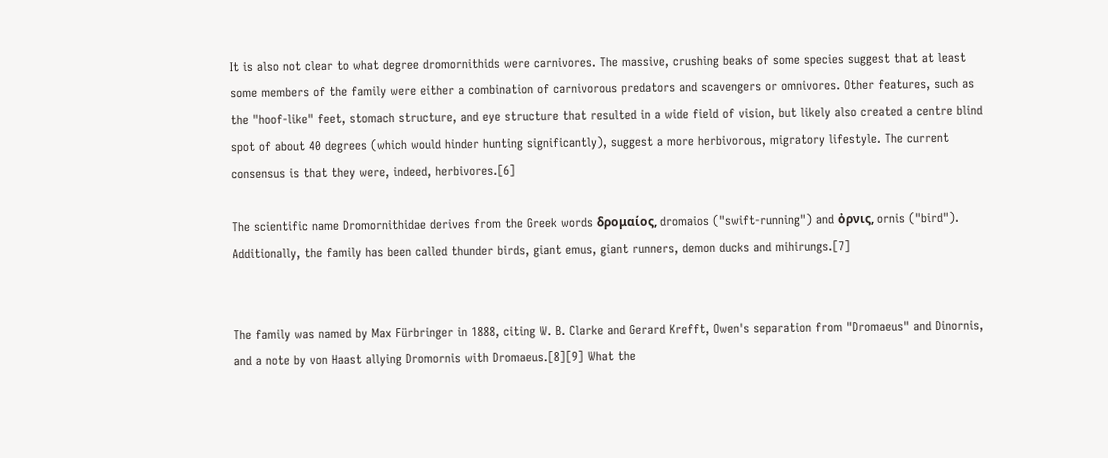It is also not clear to what degree dromornithids were carnivores. The massive, crushing beaks of some species suggest that at least some members of the family were either a combination of carnivorous predators and scavengers or omnivores. Other features, such as the "hoof-like" feet, stomach structure, and eye structure that resulted in a wide field of vision, but likely also created a centre blind spot of about 40 degrees (which would hinder hunting significantly), suggest a more herbivorous, migratory lifestyle. The current consensus is that they were, indeed, herbivores.[6]

The scientific name Dromornithidae derives from the Greek words δρομαίος, dromaios ("swift-running") and ὀρνις, ornis ("bird"). Additionally, the family has been called thunder birds, giant emus, giant runners, demon ducks and mihirungs.[7]


The family was named by Max Fürbringer in 1888, citing W. B. Clarke and Gerard Krefft, Owen's separation from "Dromaeus" and Dinornis, and a note by von Haast allying Dromornis with Dromaeus.[8][9] What the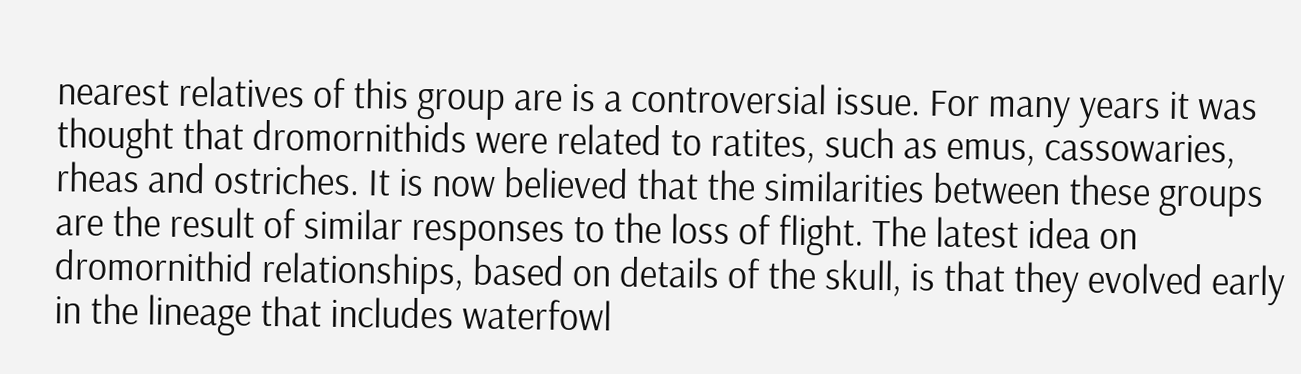nearest relatives of this group are is a controversial issue. For many years it was thought that dromornithids were related to ratites, such as emus, cassowaries, rheas and ostriches. It is now believed that the similarities between these groups are the result of similar responses to the loss of flight. The latest idea on dromornithid relationships, based on details of the skull, is that they evolved early in the lineage that includes waterfowl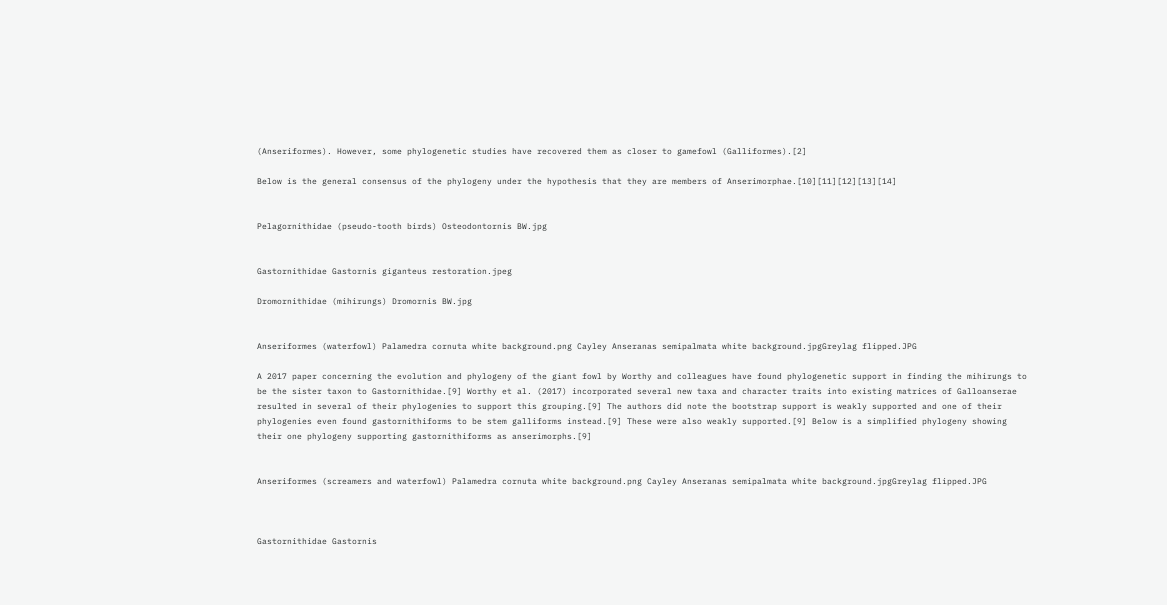(Anseriformes). However, some phylogenetic studies have recovered them as closer to gamefowl (Galliformes).[2]

Below is the general consensus of the phylogeny under the hypothesis that they are members of Anserimorphae.[10][11][12][13][14]


Pelagornithidae (pseudo-tooth birds) Osteodontornis BW.jpg


Gastornithidae Gastornis giganteus restoration.jpeg

Dromornithidae (mihirungs) Dromornis BW.jpg


Anseriformes (waterfowl) Palamedra cornuta white background.png Cayley Anseranas semipalmata white background.jpgGreylag flipped.JPG

A 2017 paper concerning the evolution and phylogeny of the giant fowl by Worthy and colleagues have found phylogenetic support in finding the mihirungs to be the sister taxon to Gastornithidae.[9] Worthy et al. (2017) incorporated several new taxa and character traits into existing matrices of Galloanserae resulted in several of their phylogenies to support this grouping.[9] The authors did note the bootstrap support is weakly supported and one of their phylogenies even found gastornithiforms to be stem galliforms instead.[9] These were also weakly supported.[9] Below is a simplified phylogeny showing their one phylogeny supporting gastornithiforms as anserimorphs.[9]


Anseriformes (screamers and waterfowl) Palamedra cornuta white background.png Cayley Anseranas semipalmata white background.jpgGreylag flipped.JPG



Gastornithidae Gastornis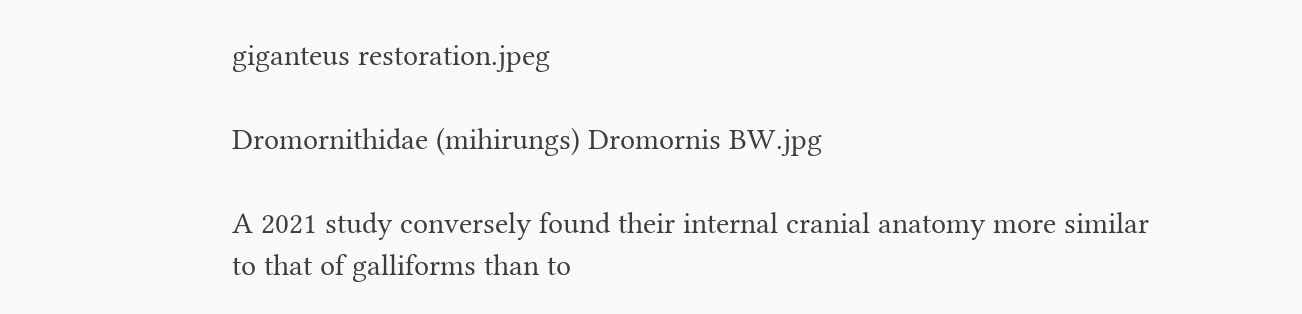giganteus restoration.jpeg

Dromornithidae (mihirungs) Dromornis BW.jpg

A 2021 study conversely found their internal cranial anatomy more similar to that of galliforms than to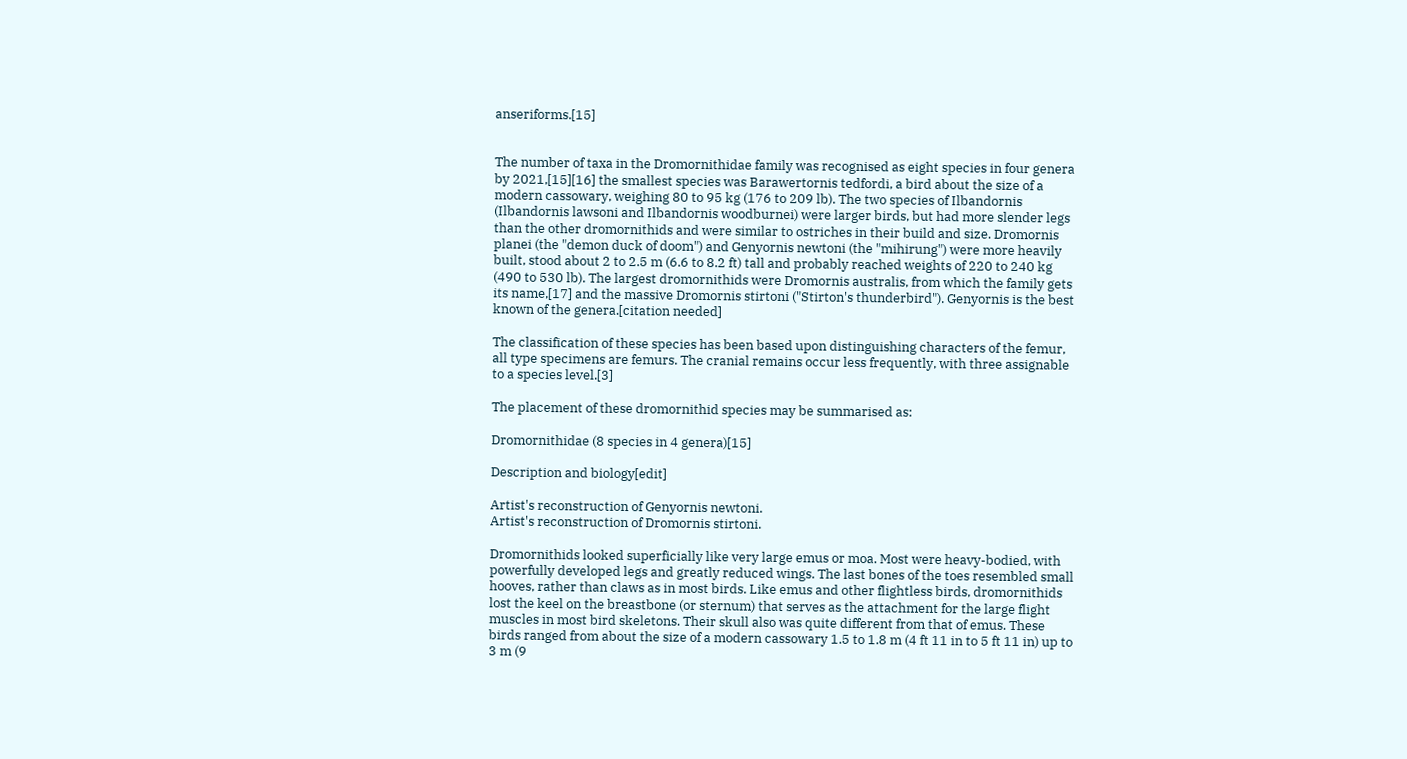anseriforms.[15]


The number of taxa in the Dromornithidae family was recognised as eight species in four genera by 2021,[15][16] the smallest species was Barawertornis tedfordi, a bird about the size of a modern cassowary, weighing 80 to 95 kg (176 to 209 lb). The two species of Ilbandornis (Ilbandornis lawsoni and Ilbandornis woodburnei) were larger birds, but had more slender legs than the other dromornithids and were similar to ostriches in their build and size. Dromornis planei (the "demon duck of doom") and Genyornis newtoni (the "mihirung") were more heavily built, stood about 2 to 2.5 m (6.6 to 8.2 ft) tall and probably reached weights of 220 to 240 kg (490 to 530 lb). The largest dromornithids were Dromornis australis, from which the family gets its name,[17] and the massive Dromornis stirtoni ("Stirton's thunderbird"). Genyornis is the best known of the genera.[citation needed]

The classification of these species has been based upon distinguishing characters of the femur, all type specimens are femurs. The cranial remains occur less frequently, with three assignable to a species level.[3]

The placement of these dromornithid species may be summarised as:

Dromornithidae (8 species in 4 genera)[15]

Description and biology[edit]

Artist's reconstruction of Genyornis newtoni.
Artist's reconstruction of Dromornis stirtoni.

Dromornithids looked superficially like very large emus or moa. Most were heavy-bodied, with powerfully developed legs and greatly reduced wings. The last bones of the toes resembled small hooves, rather than claws as in most birds. Like emus and other flightless birds, dromornithids lost the keel on the breastbone (or sternum) that serves as the attachment for the large flight muscles in most bird skeletons. Their skull also was quite different from that of emus. These birds ranged from about the size of a modern cassowary 1.5 to 1.8 m (4 ft 11 in to 5 ft 11 in) up to 3 m (9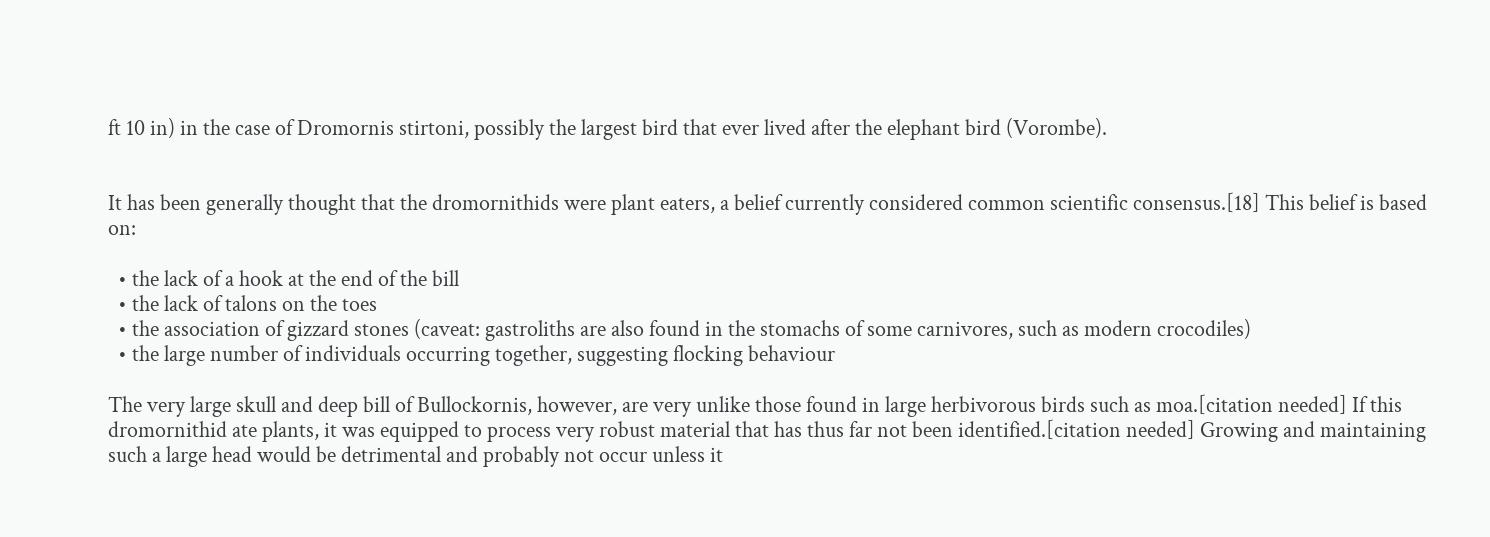ft 10 in) in the case of Dromornis stirtoni, possibly the largest bird that ever lived after the elephant bird (Vorombe).


It has been generally thought that the dromornithids were plant eaters, a belief currently considered common scientific consensus.[18] This belief is based on:

  • the lack of a hook at the end of the bill
  • the lack of talons on the toes
  • the association of gizzard stones (caveat: gastroliths are also found in the stomachs of some carnivores, such as modern crocodiles)
  • the large number of individuals occurring together, suggesting flocking behaviour

The very large skull and deep bill of Bullockornis, however, are very unlike those found in large herbivorous birds such as moa.[citation needed] If this dromornithid ate plants, it was equipped to process very robust material that has thus far not been identified.[citation needed] Growing and maintaining such a large head would be detrimental and probably not occur unless it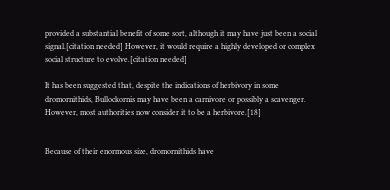provided a substantial benefit of some sort, although it may have just been a social signal.[citation needed] However, it would require a highly developed or complex social structure to evolve.[citation needed]

It has been suggested that, despite the indications of herbivory in some dromornithids, Bullockornis may have been a carnivore or possibly a scavenger. However, most authorities now consider it to be a herbivore.[18]


Because of their enormous size, dromornithids have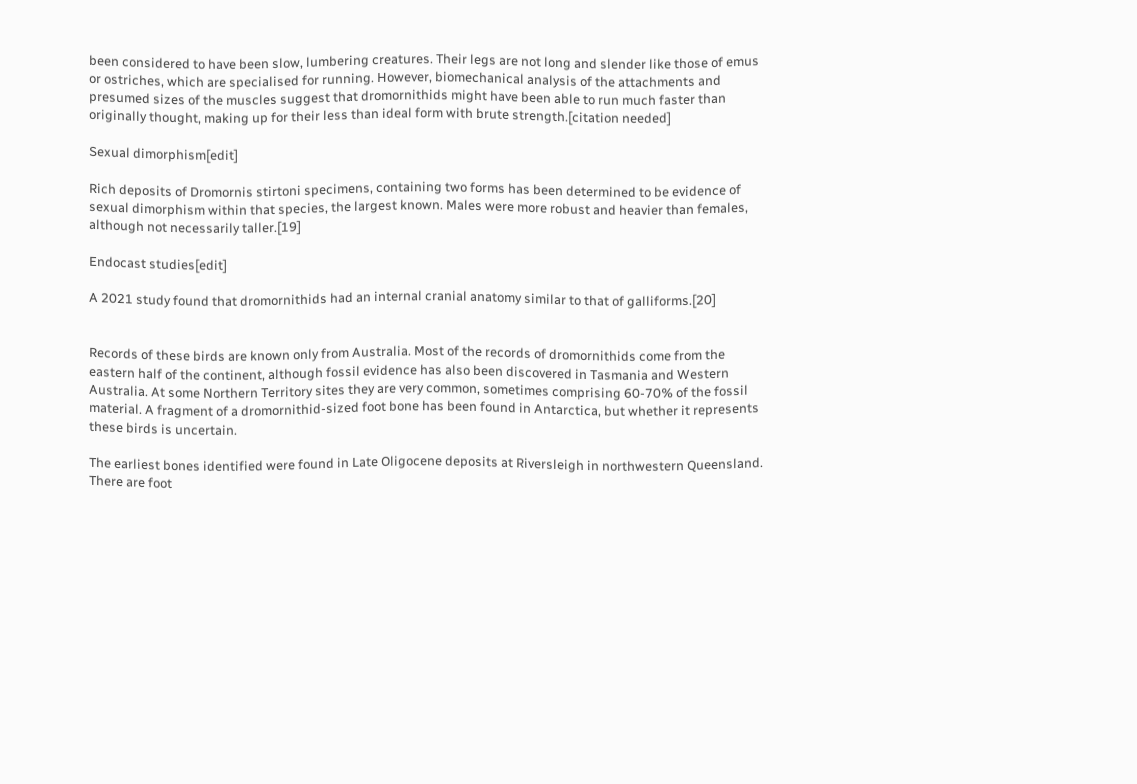been considered to have been slow, lumbering creatures. Their legs are not long and slender like those of emus or ostriches, which are specialised for running. However, biomechanical analysis of the attachments and presumed sizes of the muscles suggest that dromornithids might have been able to run much faster than originally thought, making up for their less than ideal form with brute strength.[citation needed]

Sexual dimorphism[edit]

Rich deposits of Dromornis stirtoni specimens, containing two forms has been determined to be evidence of sexual dimorphism within that species, the largest known. Males were more robust and heavier than females, although not necessarily taller.[19]

Endocast studies[edit]

A 2021 study found that dromornithids had an internal cranial anatomy similar to that of galliforms.[20]


Records of these birds are known only from Australia. Most of the records of dromornithids come from the eastern half of the continent, although fossil evidence has also been discovered in Tasmania and Western Australia. At some Northern Territory sites they are very common, sometimes comprising 60-70% of the fossil material. A fragment of a dromornithid-sized foot bone has been found in Antarctica, but whether it represents these birds is uncertain.

The earliest bones identified were found in Late Oligocene deposits at Riversleigh in northwestern Queensland. There are foot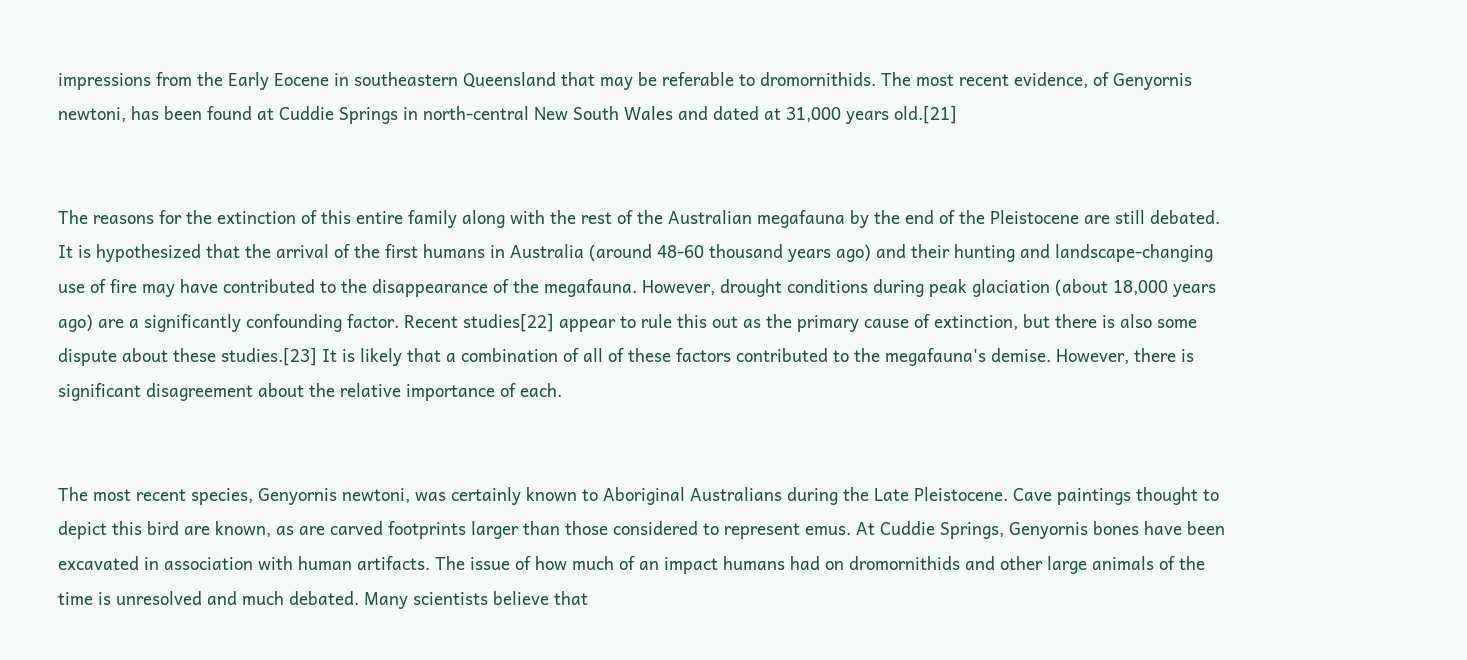impressions from the Early Eocene in southeastern Queensland that may be referable to dromornithids. The most recent evidence, of Genyornis newtoni, has been found at Cuddie Springs in north-central New South Wales and dated at 31,000 years old.[21]


The reasons for the extinction of this entire family along with the rest of the Australian megafauna by the end of the Pleistocene are still debated. It is hypothesized that the arrival of the first humans in Australia (around 48-60 thousand years ago) and their hunting and landscape-changing use of fire may have contributed to the disappearance of the megafauna. However, drought conditions during peak glaciation (about 18,000 years ago) are a significantly confounding factor. Recent studies[22] appear to rule this out as the primary cause of extinction, but there is also some dispute about these studies.[23] It is likely that a combination of all of these factors contributed to the megafauna's demise. However, there is significant disagreement about the relative importance of each.


The most recent species, Genyornis newtoni, was certainly known to Aboriginal Australians during the Late Pleistocene. Cave paintings thought to depict this bird are known, as are carved footprints larger than those considered to represent emus. At Cuddie Springs, Genyornis bones have been excavated in association with human artifacts. The issue of how much of an impact humans had on dromornithids and other large animals of the time is unresolved and much debated. Many scientists believe that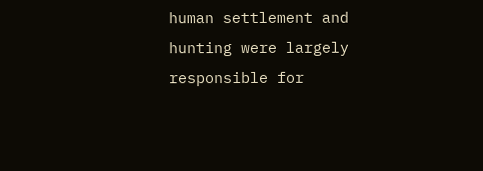human settlement and hunting were largely responsible for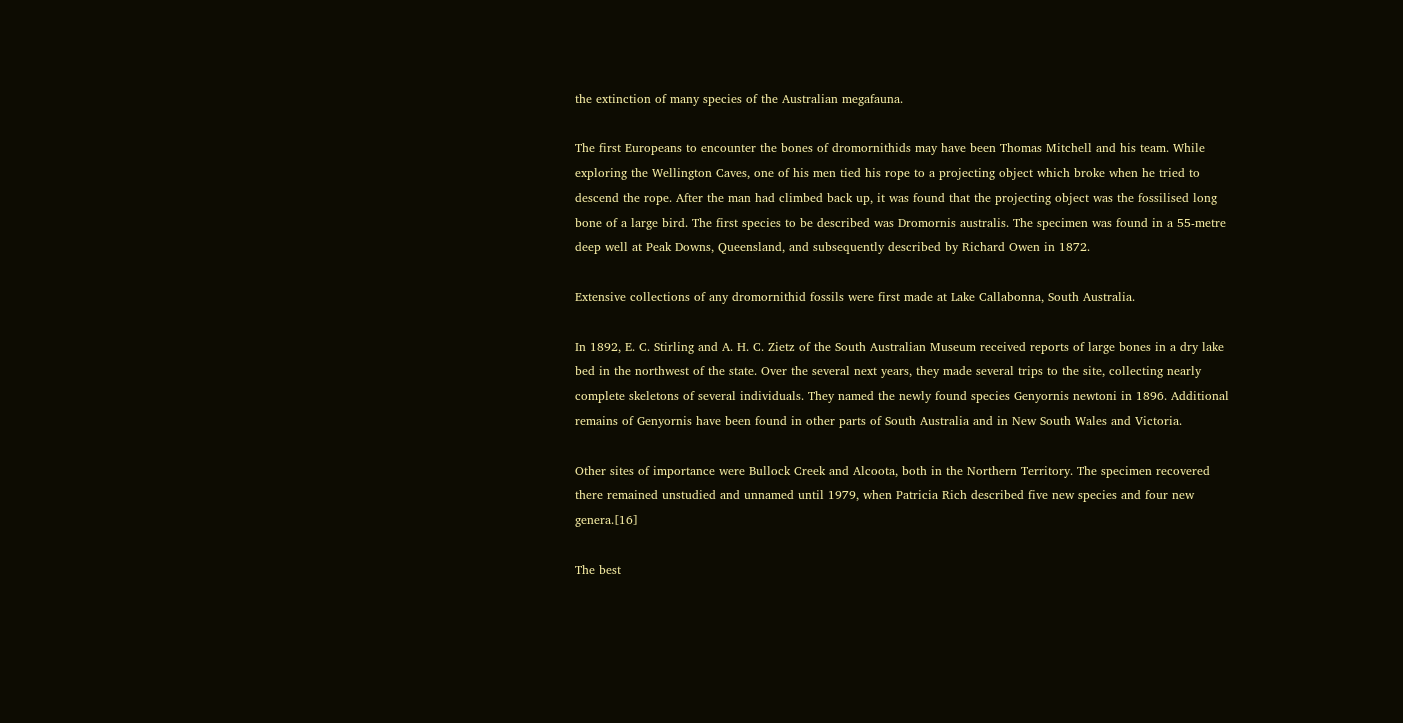the extinction of many species of the Australian megafauna.

The first Europeans to encounter the bones of dromornithids may have been Thomas Mitchell and his team. While exploring the Wellington Caves, one of his men tied his rope to a projecting object which broke when he tried to descend the rope. After the man had climbed back up, it was found that the projecting object was the fossilised long bone of a large bird. The first species to be described was Dromornis australis. The specimen was found in a 55-metre deep well at Peak Downs, Queensland, and subsequently described by Richard Owen in 1872.

Extensive collections of any dromornithid fossils were first made at Lake Callabonna, South Australia.

In 1892, E. C. Stirling and A. H. C. Zietz of the South Australian Museum received reports of large bones in a dry lake bed in the northwest of the state. Over the several next years, they made several trips to the site, collecting nearly complete skeletons of several individuals. They named the newly found species Genyornis newtoni in 1896. Additional remains of Genyornis have been found in other parts of South Australia and in New South Wales and Victoria.

Other sites of importance were Bullock Creek and Alcoota, both in the Northern Territory. The specimen recovered there remained unstudied and unnamed until 1979, when Patricia Rich described five new species and four new genera.[16]

The best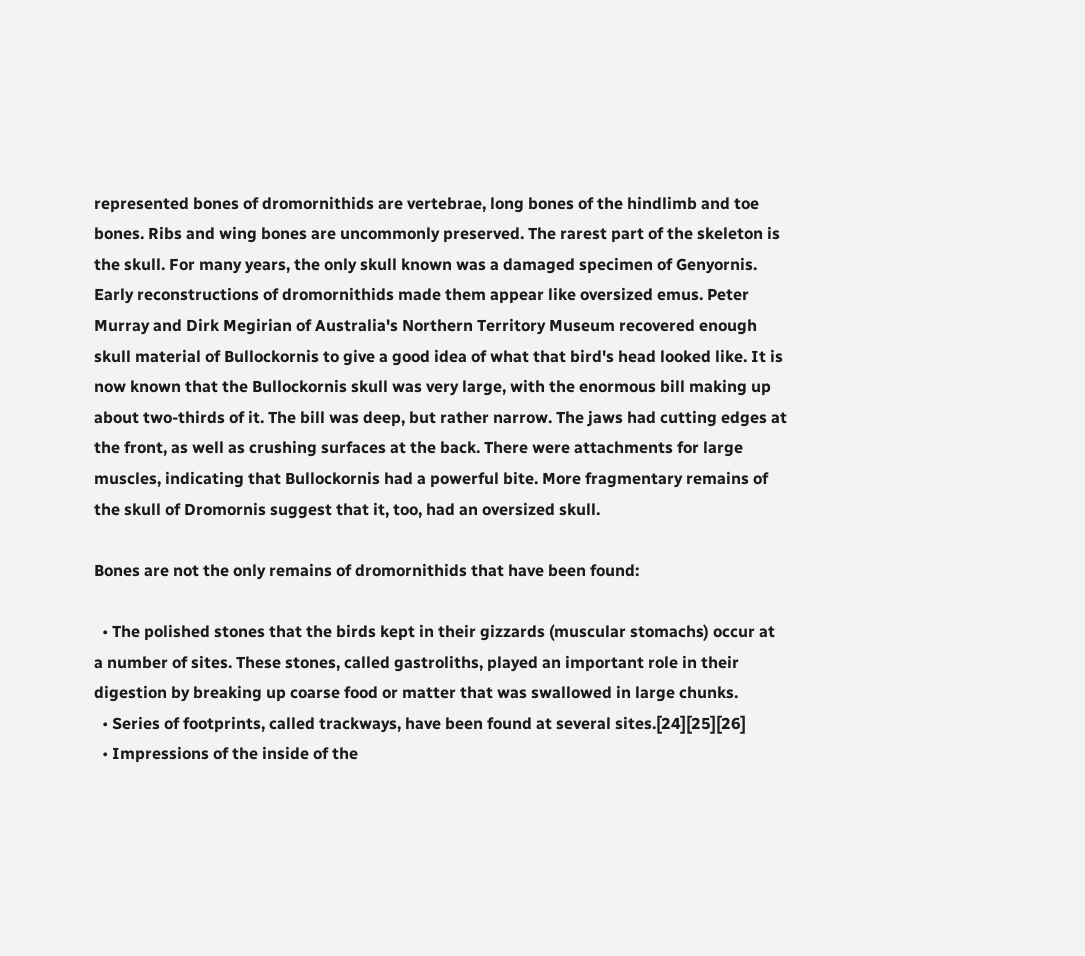represented bones of dromornithids are vertebrae, long bones of the hindlimb and toe bones. Ribs and wing bones are uncommonly preserved. The rarest part of the skeleton is the skull. For many years, the only skull known was a damaged specimen of Genyornis. Early reconstructions of dromornithids made them appear like oversized emus. Peter Murray and Dirk Megirian of Australia's Northern Territory Museum recovered enough skull material of Bullockornis to give a good idea of what that bird's head looked like. It is now known that the Bullockornis skull was very large, with the enormous bill making up about two-thirds of it. The bill was deep, but rather narrow. The jaws had cutting edges at the front, as well as crushing surfaces at the back. There were attachments for large muscles, indicating that Bullockornis had a powerful bite. More fragmentary remains of the skull of Dromornis suggest that it, too, had an oversized skull.

Bones are not the only remains of dromornithids that have been found:

  • The polished stones that the birds kept in their gizzards (muscular stomachs) occur at a number of sites. These stones, called gastroliths, played an important role in their digestion by breaking up coarse food or matter that was swallowed in large chunks.
  • Series of footprints, called trackways, have been found at several sites.[24][25][26]
  • Impressions of the inside of the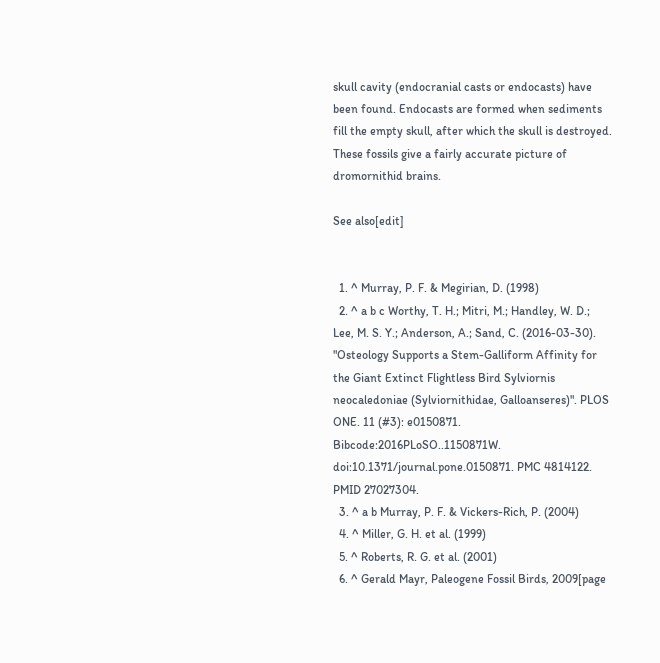skull cavity (endocranial casts or endocasts) have been found. Endocasts are formed when sediments fill the empty skull, after which the skull is destroyed. These fossils give a fairly accurate picture of dromornithid brains.

See also[edit]


  1. ^ Murray, P. F. & Megirian, D. (1998)
  2. ^ a b c Worthy, T. H.; Mitri, M.; Handley, W. D.; Lee, M. S. Y.; Anderson, A.; Sand, C. (2016-03-30). "Osteology Supports a Stem-Galliform Affinity for the Giant Extinct Flightless Bird Sylviornis neocaledoniae (Sylviornithidae, Galloanseres)". PLOS ONE. 11 (#3): e0150871. Bibcode:2016PLoSO..1150871W. doi:10.1371/journal.pone.0150871. PMC 4814122. PMID 27027304.
  3. ^ a b Murray, P. F. & Vickers-Rich, P. (2004)
  4. ^ Miller, G. H. et al. (1999)
  5. ^ Roberts, R. G. et al. (2001)
  6. ^ Gerald Mayr, Paleogene Fossil Birds, 2009[page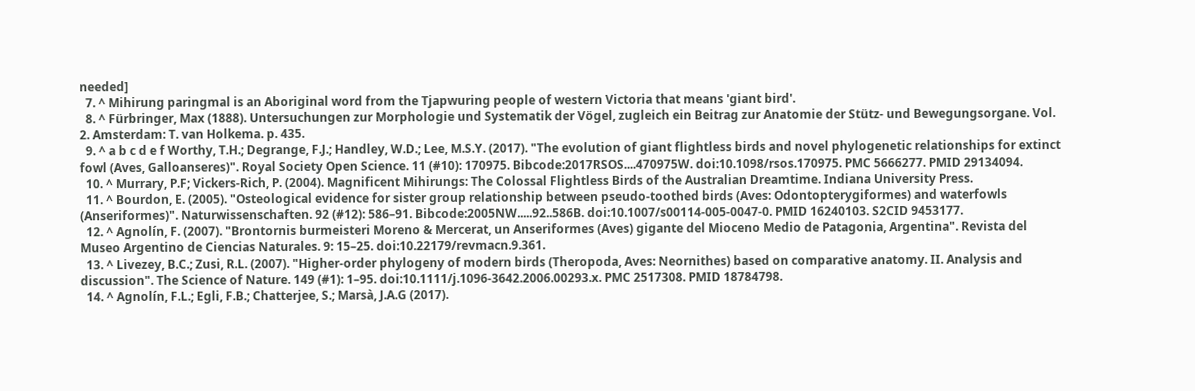needed]
  7. ^ Mihirung paringmal is an Aboriginal word from the Tjapwuring people of western Victoria that means 'giant bird'.
  8. ^ Fürbringer, Max (1888). Untersuchungen zur Morphologie und Systematik der Vögel, zugleich ein Beitrag zur Anatomie der Stütz- und Bewegungsorgane. Vol. 2. Amsterdam: T. van Holkema. p. 435.
  9. ^ a b c d e f Worthy, T.H.; Degrange, F.J.; Handley, W.D.; Lee, M.S.Y. (2017). "The evolution of giant flightless birds and novel phylogenetic relationships for extinct fowl (Aves, Galloanseres)". Royal Society Open Science. 11 (#10): 170975. Bibcode:2017RSOS....470975W. doi:10.1098/rsos.170975. PMC 5666277. PMID 29134094.
  10. ^ Murrary, P.F; Vickers-Rich, P. (2004). Magnificent Mihirungs: The Colossal Flightless Birds of the Australian Dreamtime. Indiana University Press.
  11. ^ Bourdon, E. (2005). "Osteological evidence for sister group relationship between pseudo-toothed birds (Aves: Odontopterygiformes) and waterfowls (Anseriformes)". Naturwissenschaften. 92 (#12): 586–91. Bibcode:2005NW.....92..586B. doi:10.1007/s00114-005-0047-0. PMID 16240103. S2CID 9453177.
  12. ^ Agnolín, F. (2007). "Brontornis burmeisteri Moreno & Mercerat, un Anseriformes (Aves) gigante del Mioceno Medio de Patagonia, Argentina". Revista del Museo Argentino de Ciencias Naturales. 9: 15–25. doi:10.22179/revmacn.9.361.
  13. ^ Livezey, B.C.; Zusi, R.L. (2007). "Higher-order phylogeny of modern birds (Theropoda, Aves: Neornithes) based on comparative anatomy. II. Analysis and discussion". The Science of Nature. 149 (#1): 1–95. doi:10.1111/j.1096-3642.2006.00293.x. PMC 2517308. PMID 18784798.
  14. ^ Agnolín, F.L.; Egli, F.B.; Chatterjee, S.; Marsà, J.A.G (2017).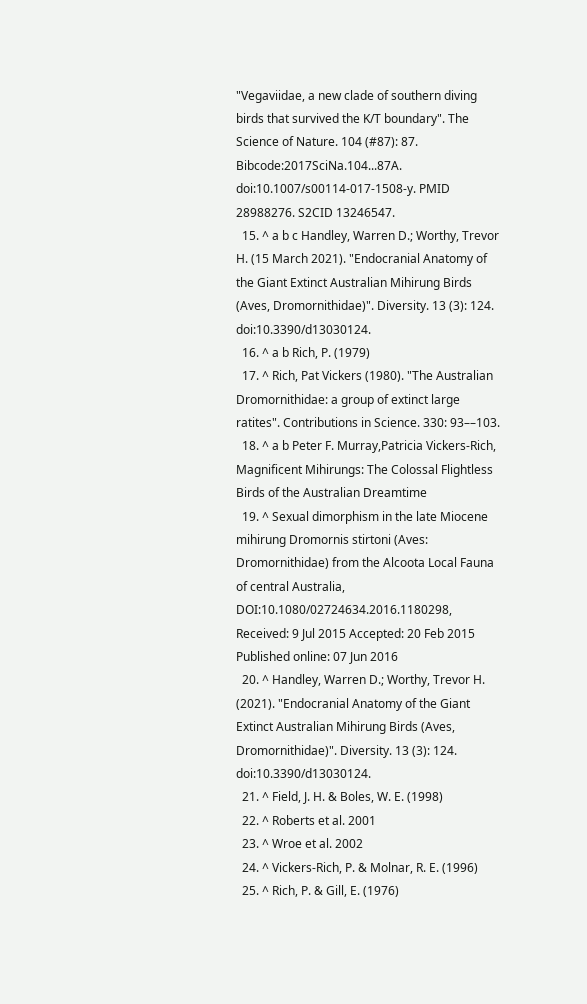"Vegaviidae, a new clade of southern diving birds that survived the K/T boundary". The Science of Nature. 104 (#87): 87. Bibcode:2017SciNa.104...87A. doi:10.1007/s00114-017-1508-y. PMID 28988276. S2CID 13246547.
  15. ^ a b c Handley, Warren D.; Worthy, Trevor H. (15 March 2021). "Endocranial Anatomy of the Giant Extinct Australian Mihirung Birds (Aves, Dromornithidae)". Diversity. 13 (3): 124. doi:10.3390/d13030124.
  16. ^ a b Rich, P. (1979)
  17. ^ Rich, Pat Vickers (1980). "The Australian Dromornithidae: a group of extinct large ratites". Contributions in Science. 330: 93––103.
  18. ^ a b Peter F. Murray,Patricia Vickers-Rich, Magnificent Mihirungs: The Colossal Flightless Birds of the Australian Dreamtime
  19. ^ Sexual dimorphism in the late Miocene mihirung Dromornis stirtoni (Aves: Dromornithidae) from the Alcoota Local Fauna of central Australia, DOI:10.1080/02724634.2016.1180298, Received: 9 Jul 2015 Accepted: 20 Feb 2015 Published online: 07 Jun 2016
  20. ^ Handley, Warren D.; Worthy, Trevor H. (2021). "Endocranial Anatomy of the Giant Extinct Australian Mihirung Birds (Aves, Dromornithidae)". Diversity. 13 (3): 124. doi:10.3390/d13030124.
  21. ^ Field, J. H. & Boles, W. E. (1998)
  22. ^ Roberts et al. 2001
  23. ^ Wroe et al. 2002
  24. ^ Vickers-Rich, P. & Molnar, R. E. (1996)
  25. ^ Rich, P. & Gill, E. (1976)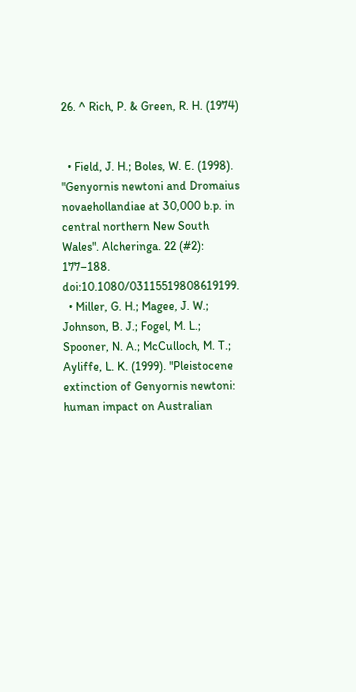26. ^ Rich, P. & Green, R. H. (1974)


  • Field, J. H.; Boles, W. E. (1998). "Genyornis newtoni and Dromaius novaehollandiae at 30,000 b.p. in central northern New South Wales". Alcheringa. 22 (#2): 177–188. doi:10.1080/03115519808619199.
  • Miller, G. H.; Magee, J. W.; Johnson, B. J.; Fogel, M. L.; Spooner, N. A.; McCulloch, M. T.; Ayliffe, L. K. (1999). "Pleistocene extinction of Genyornis newtoni: human impact on Australian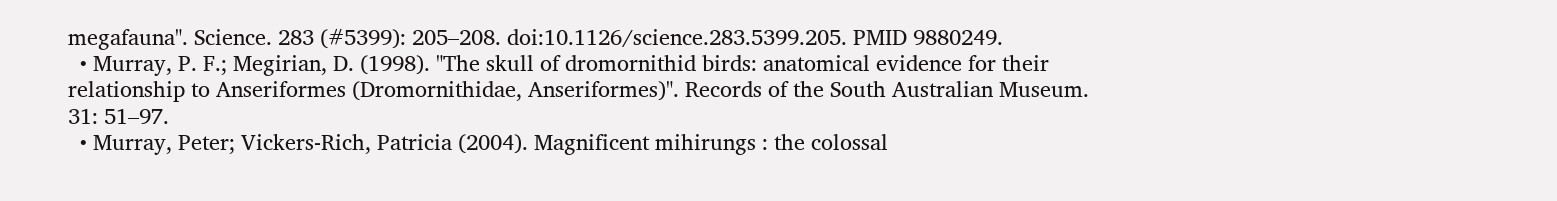megafauna". Science. 283 (#5399): 205–208. doi:10.1126/science.283.5399.205. PMID 9880249.
  • Murray, P. F.; Megirian, D. (1998). "The skull of dromornithid birds: anatomical evidence for their relationship to Anseriformes (Dromornithidae, Anseriformes)". Records of the South Australian Museum. 31: 51–97.
  • Murray, Peter; Vickers-Rich, Patricia (2004). Magnificent mihirungs : the colossal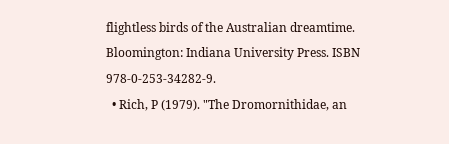flightless birds of the Australian dreamtime. Bloomington: Indiana University Press. ISBN 978-0-253-34282-9.
  • Rich, P (1979). "The Dromornithidae, an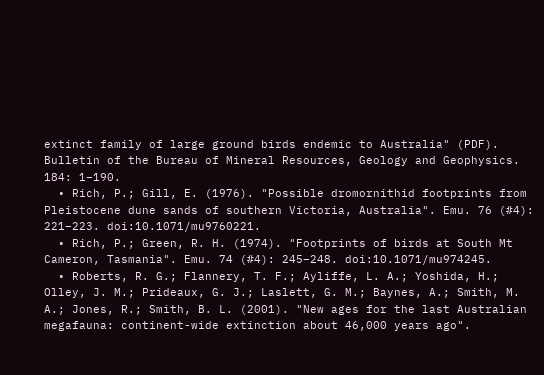extinct family of large ground birds endemic to Australia" (PDF). Bulletin of the Bureau of Mineral Resources, Geology and Geophysics. 184: 1–190.
  • Rich, P.; Gill, E. (1976). "Possible dromornithid footprints from Pleistocene dune sands of southern Victoria, Australia". Emu. 76 (#4): 221–223. doi:10.1071/mu9760221.
  • Rich, P.; Green, R. H. (1974). "Footprints of birds at South Mt Cameron, Tasmania". Emu. 74 (#4): 245–248. doi:10.1071/mu974245.
  • Roberts, R. G.; Flannery, T. F.; Ayliffe, L. A.; Yoshida, H.; Olley, J. M.; Prideaux, G. J.; Laslett, G. M.; Baynes, A.; Smith, M. A.; Jones, R.; Smith, B. L. (2001). "New ages for the last Australian megafauna: continent-wide extinction about 46,000 years ago".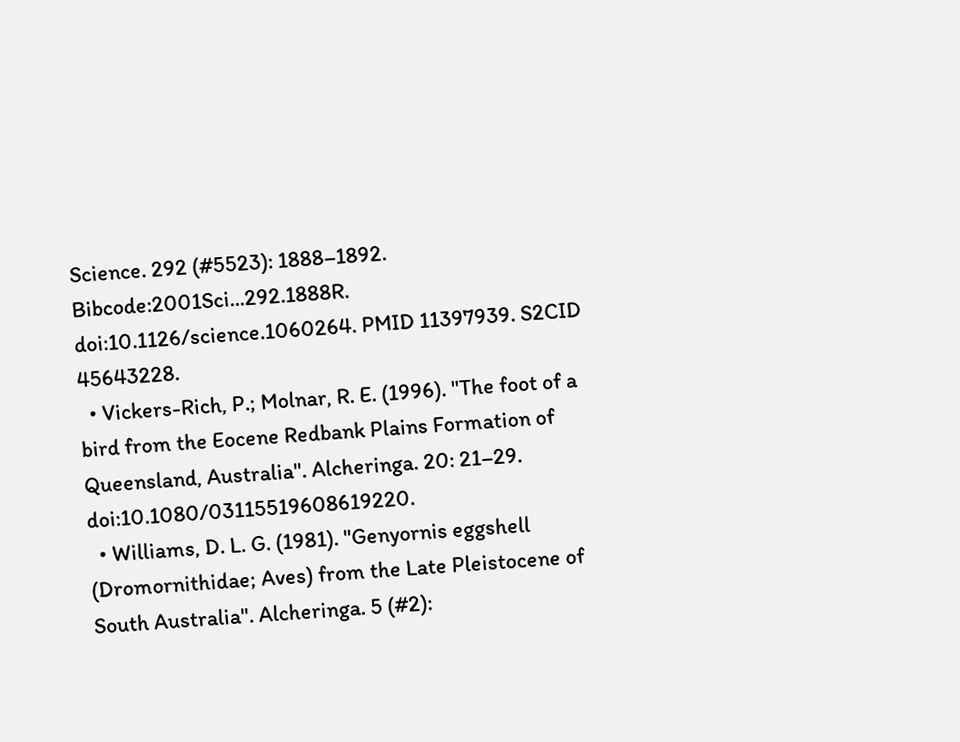Science. 292 (#5523): 1888–1892. Bibcode:2001Sci...292.1888R. doi:10.1126/science.1060264. PMID 11397939. S2CID 45643228.
  • Vickers-Rich, P.; Molnar, R. E. (1996). "The foot of a bird from the Eocene Redbank Plains Formation of Queensland, Australia". Alcheringa. 20: 21–29. doi:10.1080/03115519608619220.
  • Williams, D. L. G. (1981). "Genyornis eggshell (Dromornithidae; Aves) from the Late Pleistocene of South Australia". Alcheringa. 5 (#2):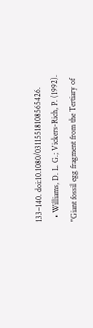133–140. doi:10.1080/03115518108565426.
  • Williams, D. L. G.; Vickers-Rich, P. (1992). "Giant fossil egg fragment from the Tertiary of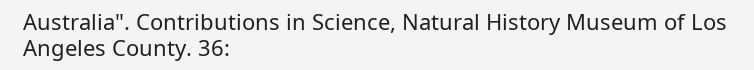Australia". Contributions in Science, Natural History Museum of Los Angeles County. 36: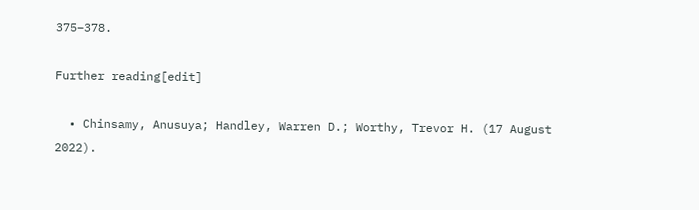375–378.

Further reading[edit]

  • Chinsamy, Anusuya; Handley, Warren D.; Worthy, Trevor H. (17 August 2022).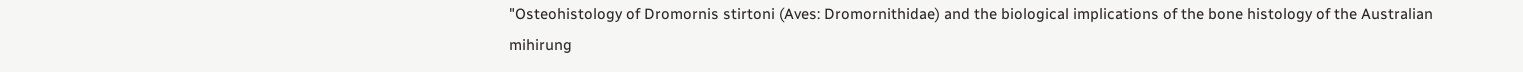"Osteohistology of Dromornis stirtoni (Aves: Dromornithidae) and the biological implications of the bone histology of the Australian mihirung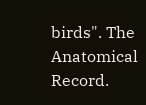birds". The Anatomical Record.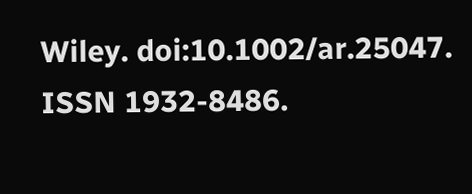Wiley. doi:10.1002/ar.25047. ISSN 1932-8486.